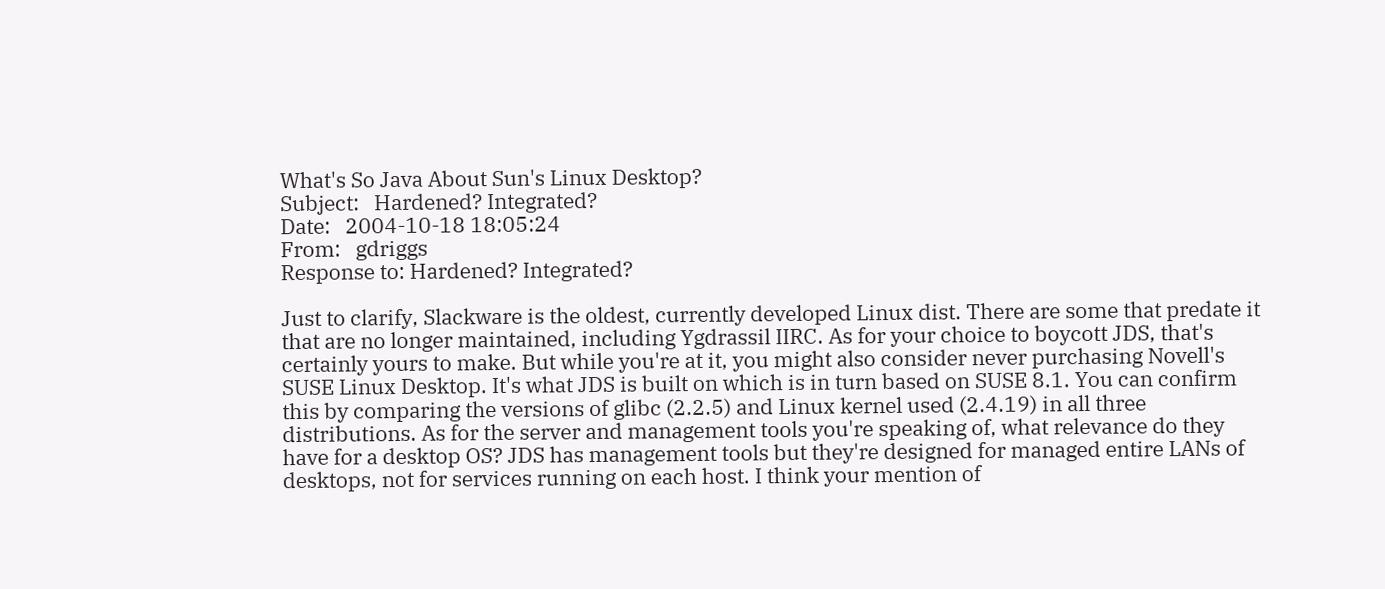What's So Java About Sun's Linux Desktop?
Subject:   Hardened? Integrated?
Date:   2004-10-18 18:05:24
From:   gdriggs
Response to: Hardened? Integrated?

Just to clarify, Slackware is the oldest, currently developed Linux dist. There are some that predate it that are no longer maintained, including Ygdrassil IIRC. As for your choice to boycott JDS, that's certainly yours to make. But while you're at it, you might also consider never purchasing Novell's SUSE Linux Desktop. It's what JDS is built on which is in turn based on SUSE 8.1. You can confirm this by comparing the versions of glibc (2.2.5) and Linux kernel used (2.4.19) in all three distributions. As for the server and management tools you're speaking of, what relevance do they have for a desktop OS? JDS has management tools but they're designed for managed entire LANs of desktops, not for services running on each host. I think your mention of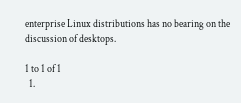enterprise Linux distributions has no bearing on the discussion of desktops.

1 to 1 of 1
  1.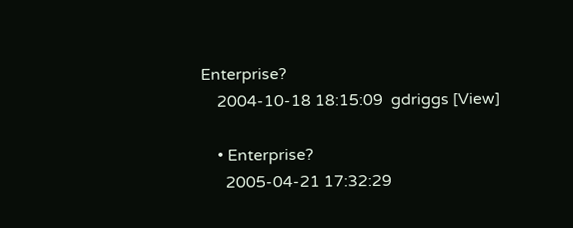Enterprise?
    2004-10-18 18:15:09  gdriggs [View]

    • Enterprise?
      2005-04-21 17:32:29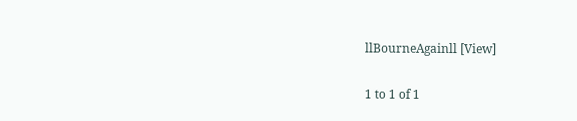llBourneAgainll [View]

1 to 1 of 1